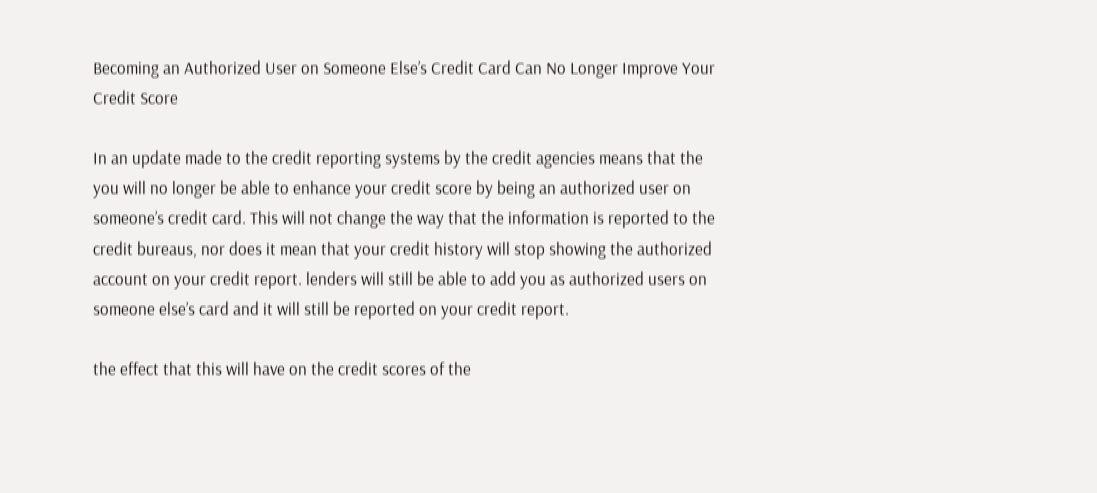Becoming an Authorized User on Someone Else’s Credit Card Can No Longer Improve Your Credit Score

In an update made to the credit reporting systems by the credit agencies means that the you will no longer be able to enhance your credit score by being an authorized user on someone’s credit card. This will not change the way that the information is reported to the credit bureaus, nor does it mean that your credit history will stop showing the authorized account on your credit report. lenders will still be able to add you as authorized users on someone else’s card and it will still be reported on your credit report.

the effect that this will have on the credit scores of the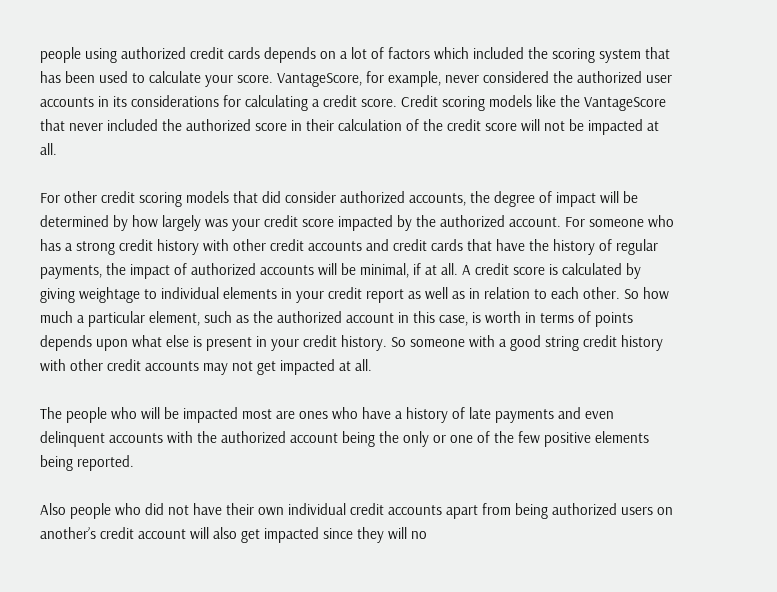people using authorized credit cards depends on a lot of factors which included the scoring system that has been used to calculate your score. VantageScore, for example, never considered the authorized user accounts in its considerations for calculating a credit score. Credit scoring models like the VantageScore that never included the authorized score in their calculation of the credit score will not be impacted at all.

For other credit scoring models that did consider authorized accounts, the degree of impact will be determined by how largely was your credit score impacted by the authorized account. For someone who has a strong credit history with other credit accounts and credit cards that have the history of regular payments, the impact of authorized accounts will be minimal, if at all. A credit score is calculated by giving weightage to individual elements in your credit report as well as in relation to each other. So how much a particular element, such as the authorized account in this case, is worth in terms of points depends upon what else is present in your credit history. So someone with a good string credit history with other credit accounts may not get impacted at all.

The people who will be impacted most are ones who have a history of late payments and even delinquent accounts with the authorized account being the only or one of the few positive elements being reported.

Also people who did not have their own individual credit accounts apart from being authorized users on another’s credit account will also get impacted since they will no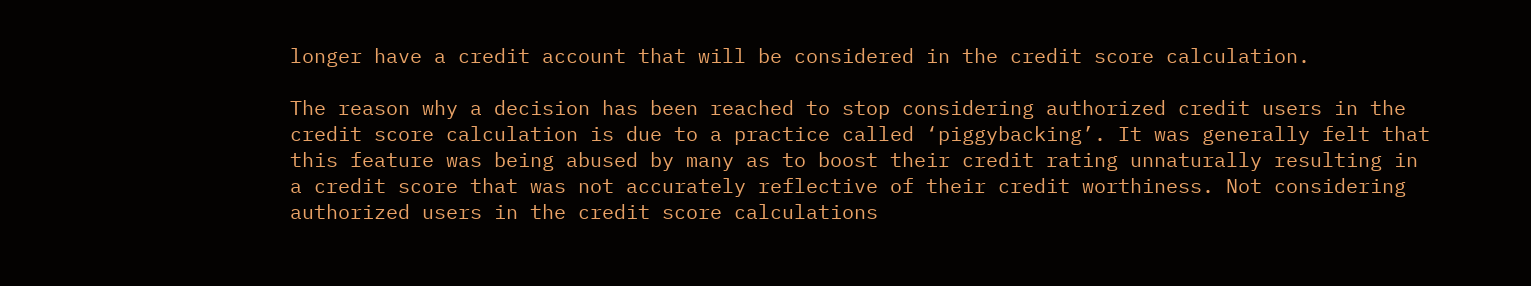longer have a credit account that will be considered in the credit score calculation.

The reason why a decision has been reached to stop considering authorized credit users in the credit score calculation is due to a practice called ‘piggybacking’. It was generally felt that this feature was being abused by many as to boost their credit rating unnaturally resulting in a credit score that was not accurately reflective of their credit worthiness. Not considering authorized users in the credit score calculations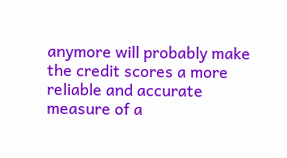anymore will probably make the credit scores a more reliable and accurate measure of a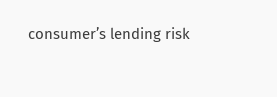consumer’s lending risk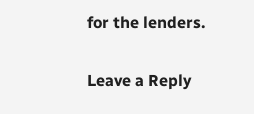for the lenders.

Leave a Reply